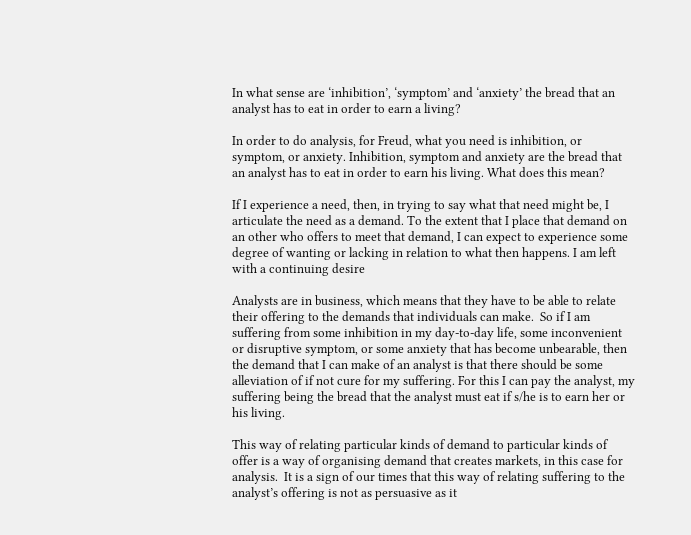In what sense are ‘inhibition’, ‘symptom’ and ‘anxiety’ the bread that an analyst has to eat in order to earn a living?

In order to do analysis, for Freud, what you need is inhibition, or symptom, or anxiety. Inhibition, symptom and anxiety are the bread that an analyst has to eat in order to earn his living. What does this mean?

If I experience a need, then, in trying to say what that need might be, I articulate the need as a demand. To the extent that I place that demand on an other who offers to meet that demand, I can expect to experience some degree of wanting or lacking in relation to what then happens. I am left with a continuing desire

Analysts are in business, which means that they have to be able to relate their offering to the demands that individuals can make.  So if I am suffering from some inhibition in my day-to-day life, some inconvenient or disruptive symptom, or some anxiety that has become unbearable, then the demand that I can make of an analyst is that there should be some alleviation of if not cure for my suffering. For this I can pay the analyst, my suffering being the bread that the analyst must eat if s/he is to earn her or his living.

This way of relating particular kinds of demand to particular kinds of offer is a way of organising demand that creates markets, in this case for analysis.  It is a sign of our times that this way of relating suffering to the analyst’s offering is not as persuasive as it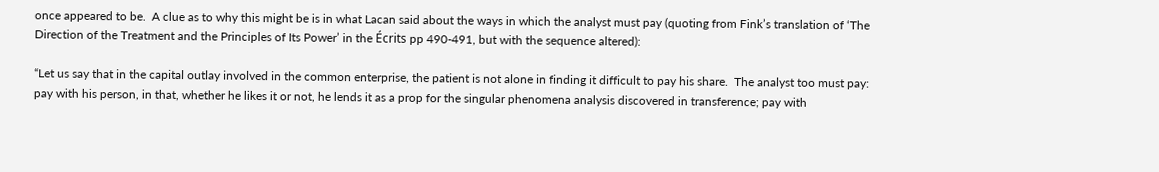once appeared to be.  A clue as to why this might be is in what Lacan said about the ways in which the analyst must pay (quoting from Fink’s translation of ‘The Direction of the Treatment and the Principles of Its Power’ in the Écrits pp 490-491, but with the sequence altered):

“Let us say that in the capital outlay involved in the common enterprise, the patient is not alone in finding it difficult to pay his share.  The analyst too must pay: pay with his person, in that, whether he likes it or not, he lends it as a prop for the singular phenomena analysis discovered in transference; pay with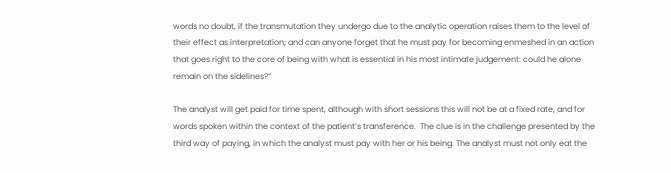words no doubt, if the transmutation they undergo due to the analytic operation raises them to the level of their effect as interpretation; and can anyone forget that he must pay for becoming enmeshed in an action that goes right to the core of being with what is essential in his most intimate judgement: could he alone remain on the sidelines?”

The analyst will get paid for time spent, although with short sessions this will not be at a fixed rate, and for words spoken within the context of the patient’s transference.  The clue is in the challenge presented by the third way of paying, in which the analyst must pay with her or his being. The analyst must not only eat the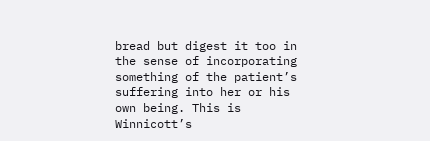bread but digest it too in the sense of incorporating something of the patient’s suffering into her or his own being. This is Winnicott’s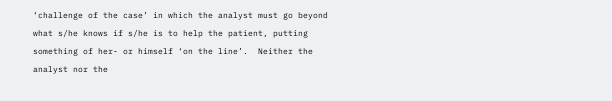‘challenge of the case’ in which the analyst must go beyond what s/he knows if s/he is to help the patient, putting something of her- or himself ‘on the line’.  Neither the analyst nor the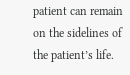patient can remain on the sidelines of the patient’s life.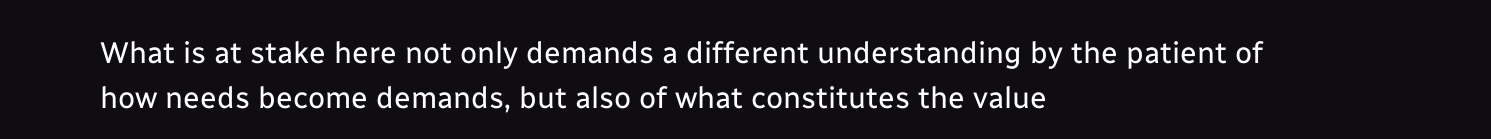What is at stake here not only demands a different understanding by the patient of how needs become demands, but also of what constitutes the value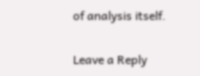of analysis itself.

Leave a Reply